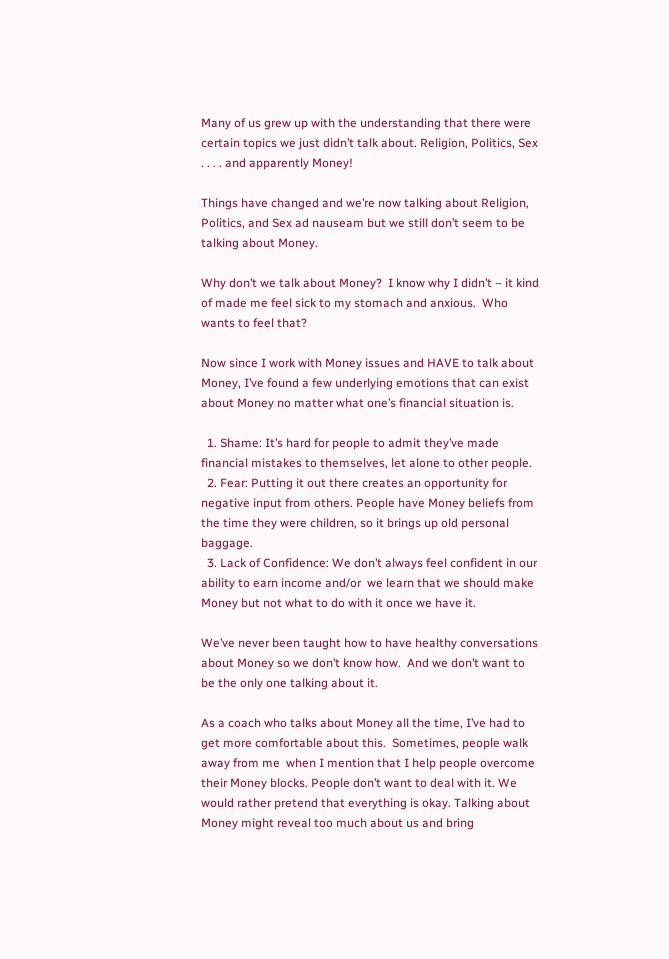Many of us grew up with the understanding that there were certain topics we just didn’t talk about. Religion, Politics, Sex . . . . and apparently Money!

Things have changed and we’re now talking about Religion, Politics, and Sex ad nauseam but we still don’t seem to be talking about Money.

Why don’t we talk about Money?  I know why I didn’t – it kind of made me feel sick to my stomach and anxious.  Who wants to feel that?

Now since I work with Money issues and HAVE to talk about Money, I’ve found a few underlying emotions that can exist about Money no matter what one’s financial situation is.

  1. Shame: It’s hard for people to admit they’ve made financial mistakes to themselves, let alone to other people.
  2. Fear: Putting it out there creates an opportunity for negative input from others. People have Money beliefs from the time they were children, so it brings up old personal baggage.
  3. Lack of Confidence: We don’t always feel confident in our ability to earn income and/or  we learn that we should make Money but not what to do with it once we have it.

We’ve never been taught how to have healthy conversations about Money so we don’t know how.  And we don’t want to be the only one talking about it.

As a coach who talks about Money all the time, I’ve had to get more comfortable about this.  Sometimes, people walk away from me  when I mention that I help people overcome their Money blocks. People don’t want to deal with it. We would rather pretend that everything is okay. Talking about Money might reveal too much about us and bring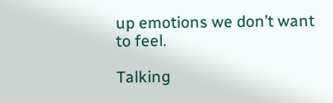up emotions we don’t want to feel.

Talking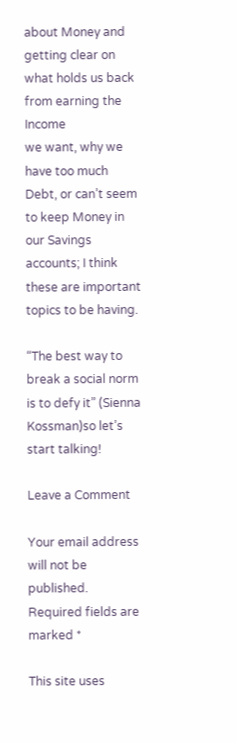about Money and getting clear on what holds us back from earning the Income
we want, why we have too much Debt, or can’t seem to keep Money in our Savings accounts; I think these are important topics to be having.

“The best way to break a social norm is to defy it” (Sienna Kossman)so let’s start talking!

Leave a Comment

Your email address will not be published. Required fields are marked *

This site uses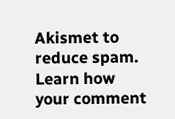Akismet to reduce spam. Learn how your comment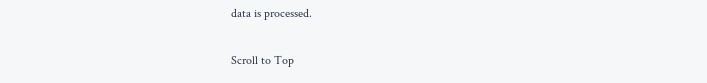data is processed.

Scroll to Top